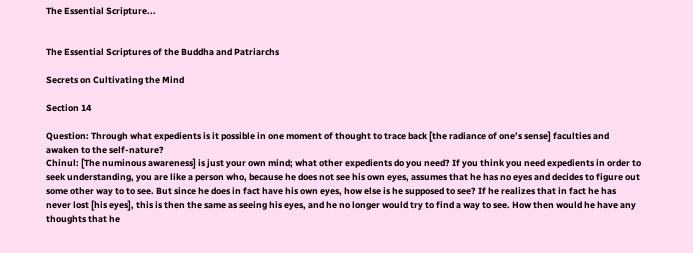The Essential Scripture...


The Essential Scriptures of the Buddha and Patriarchs

Secrets on Cultivating the Mind

Section 14

Question: Through what expedients is it possible in one moment of thought to trace back [the radiance of one’s sense] faculties and awaken to the self-nature?
Chinul: [The numinous awareness] is just your own mind; what other expedients do you need? If you think you need expedients in order to seek understanding, you are like a person who, because he does not see his own eyes, assumes that he has no eyes and decides to figure out some other way to to see. But since he does in fact have his own eyes, how else is he supposed to see? If he realizes that in fact he has never lost [his eyes], this is then the same as seeing his eyes, and he no longer would try to find a way to see. How then would he have any thoughts that he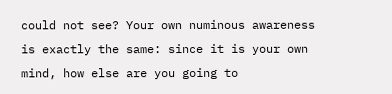could not see? Your own numinous awareness is exactly the same: since it is your own mind, how else are you going to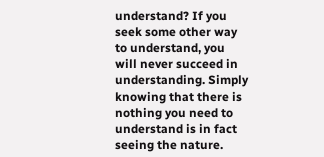understand? If you seek some other way to understand, you will never succeed in understanding. Simply knowing that there is nothing you need to understand is in fact seeing the nature.